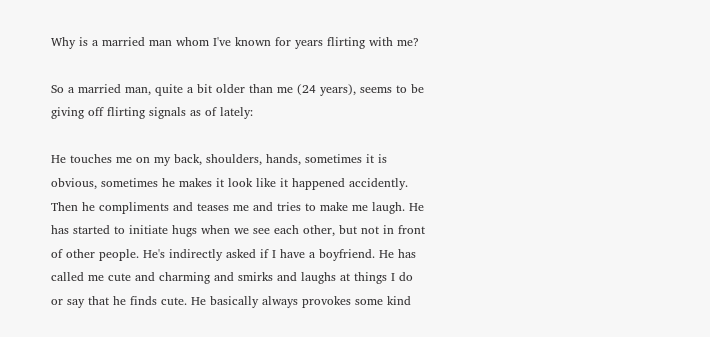Why is a married man whom I've known for years flirting with me?

So a married man, quite a bit older than me (24 years), seems to be giving off flirting signals as of lately:

He touches me on my back, shoulders, hands, sometimes it is obvious, sometimes he makes it look like it happened accidently. Then he compliments and teases me and tries to make me laugh. He has started to initiate hugs when we see each other, but not in front of other people. He's indirectly asked if I have a boyfriend. He has called me cute and charming and smirks and laughs at things I do or say that he finds cute. He basically always provokes some kind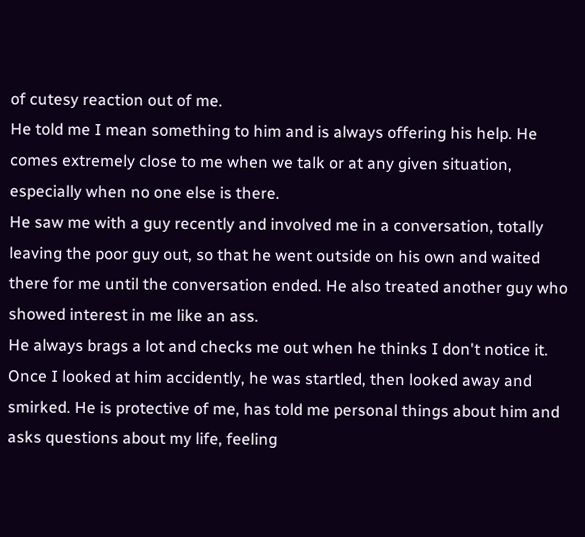of cutesy reaction out of me.
He told me I mean something to him and is always offering his help. He comes extremely close to me when we talk or at any given situation, especially when no one else is there.
He saw me with a guy recently and involved me in a conversation, totally leaving the poor guy out, so that he went outside on his own and waited there for me until the conversation ended. He also treated another guy who showed interest in me like an ass.
He always brags a lot and checks me out when he thinks I don't notice it. Once I looked at him accidently, he was startled, then looked away and smirked. He is protective of me, has told me personal things about him and asks questions about my life, feeling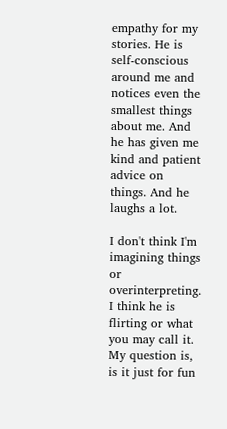empathy for my stories. He is self-conscious around me and notices even the smallest things about me. And he has given me kind and patient advice on things. And he laughs a lot.

I don't think I'm imagining things or overinterpreting. I think he is flirting or what you may call it. My question is, is it just for fun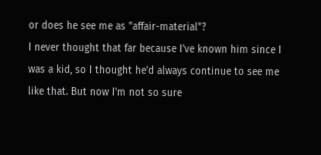or does he see me as "affair-material"?
I never thought that far because I've known him since I was a kid, so I thought he'd always continue to see me like that. But now I'm not so sure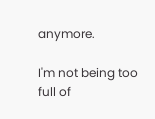anymore.

I'm not being too full of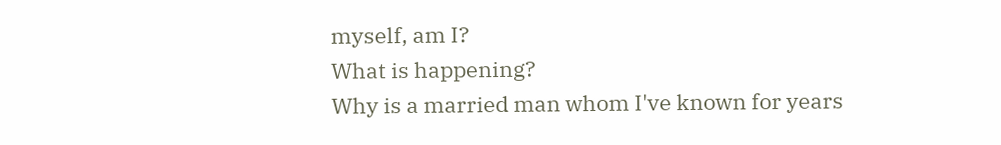myself, am I?
What is happening?
Why is a married man whom I've known for years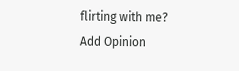flirting with me?
Add Opinion